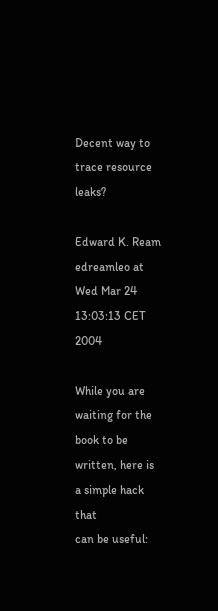Decent way to trace resource leaks?

Edward K. Ream edreamleo at
Wed Mar 24 13:03:13 CET 2004

While you are waiting for the book to be written, here is a simple hack that
can be useful: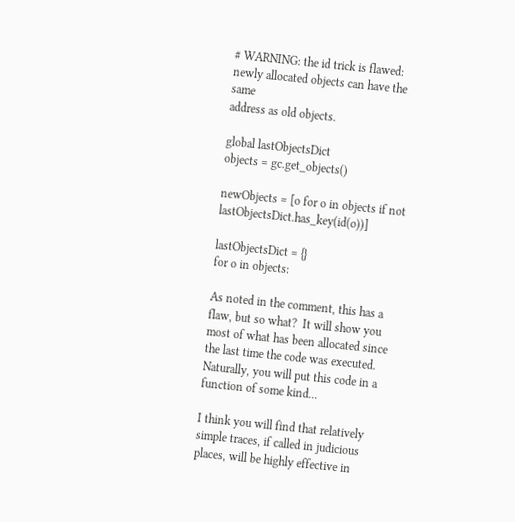# WARNING: the id trick is flawed: newly allocated objects can have the same
address as old objects.

global lastObjectsDict
objects = gc.get_objects()

newObjects = [o for o in objects if not lastObjectsDict.has_key(id(o))]

lastObjectsDict = {}
for o in objects:

As noted in the comment, this has a flaw, but so what?  It will show you
most of what has been allocated since the last time the code was executed.
Naturally, you will put this code in a function of some kind...

I think you will find that relatively simple traces, if called in judicious
places, will be highly effective in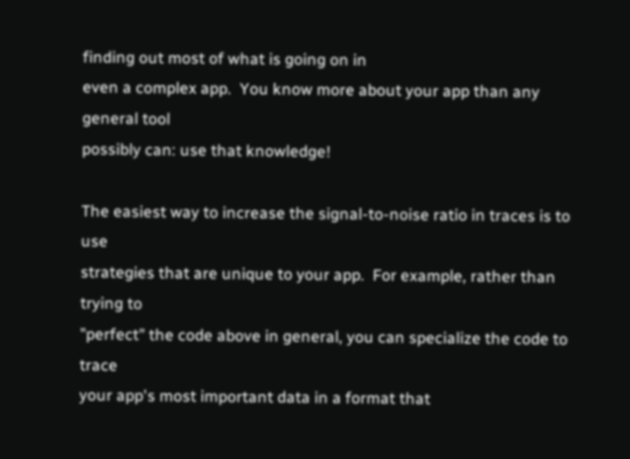finding out most of what is going on in
even a complex app.  You know more about your app than any general tool
possibly can: use that knowledge!

The easiest way to increase the signal-to-noise ratio in traces is to use
strategies that are unique to your app.  For example, rather than trying to
"perfect" the code above in general, you can specialize the code to trace
your app's most important data in a format that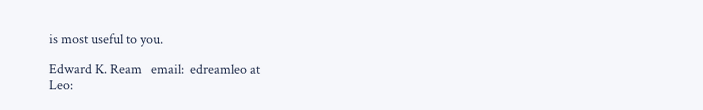is most useful to you.

Edward K. Ream   email:  edreamleo at
Leo: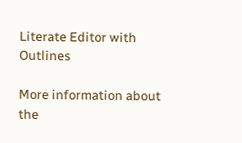Literate Editor with Outlines

More information about the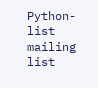Python-list mailing list